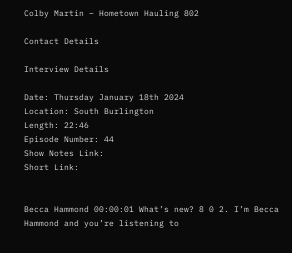Colby Martin – Hometown Hauling 802

Contact Details

Interview Details

Date: Thursday January 18th 2024
Location: South Burlington
Length: 22:46
Episode Number: 44
Show Notes Link:
Short Link:


Becca Hammond 00:00:01 What’s new? 8 0 2. I’m Becca Hammond and you’re listening to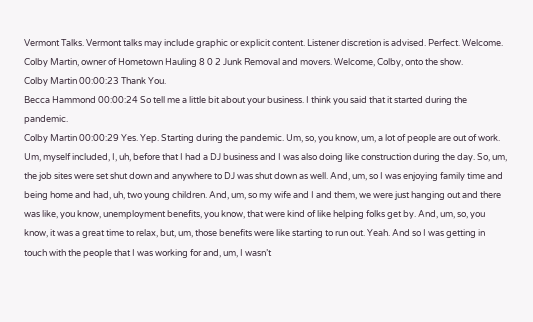Vermont Talks. Vermont talks may include graphic or explicit content. Listener discretion is advised. Perfect. Welcome. Colby Martin, owner of Hometown Hauling 8 0 2 Junk Removal and movers. Welcome, Colby, onto the show.
Colby Martin 00:00:23 Thank You.
Becca Hammond 00:00:24 So tell me a little bit about your business. I think you said that it started during the pandemic.
Colby Martin 00:00:29 Yes. Yep. Starting during the pandemic. Um, so, you know, um, a lot of people are out of work. Um, myself included, I, uh, before that I had a DJ business and I was also doing like construction during the day. So, um, the job sites were set shut down and anywhere to DJ was shut down as well. And, um, so I was enjoying family time and being home and had, uh, two young children. And, um, so my wife and I and them, we were just hanging out and there was like, you know, unemployment benefits, you know, that were kind of like helping folks get by. And, um, so, you know, it was a great time to relax, but, um, those benefits were like starting to run out. Yeah. And so I was getting in touch with the people that I was working for and, um, I wasn’t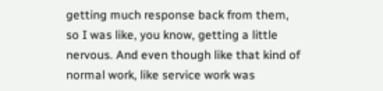getting much response back from them, so I was like, you know, getting a little nervous. And even though like that kind of normal work, like service work was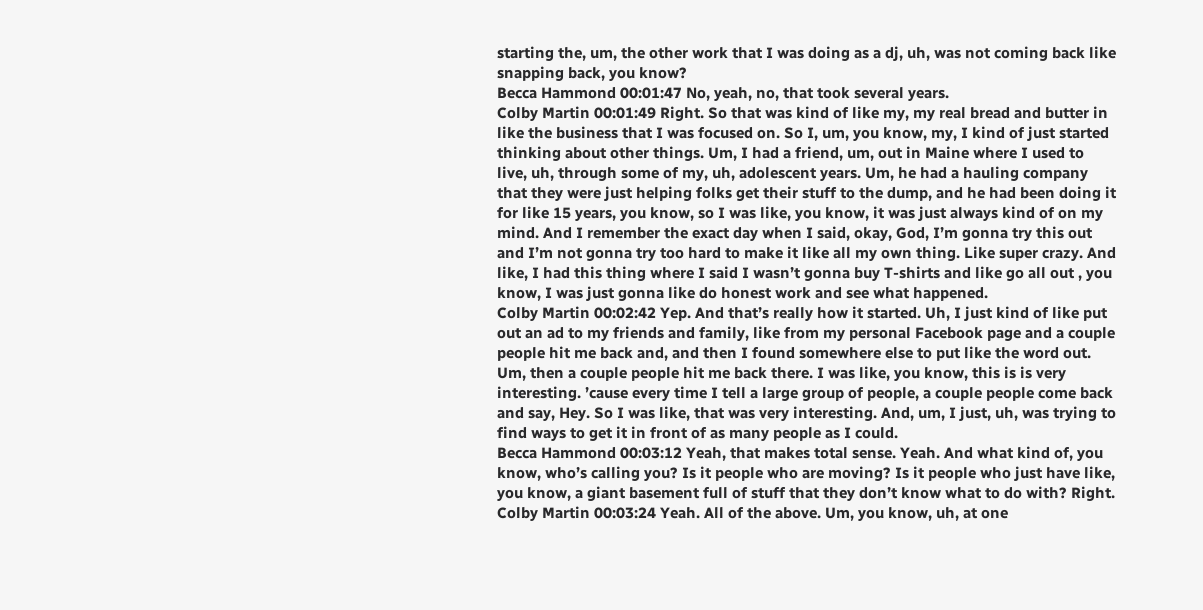starting the, um, the other work that I was doing as a dj, uh, was not coming back like snapping back, you know?
Becca Hammond 00:01:47 No, yeah, no, that took several years.
Colby Martin 00:01:49 Right. So that was kind of like my, my real bread and butter in like the business that I was focused on. So I, um, you know, my, I kind of just started thinking about other things. Um, I had a friend, um, out in Maine where I used to live, uh, through some of my, uh, adolescent years. Um, he had a hauling company that they were just helping folks get their stuff to the dump, and he had been doing it for like 15 years, you know, so I was like, you know, it was just always kind of on my mind. And I remember the exact day when I said, okay, God, I’m gonna try this out and I’m not gonna try too hard to make it like all my own thing. Like super crazy. And like, I had this thing where I said I wasn’t gonna buy T-shirts and like go all out , you know, I was just gonna like do honest work and see what happened.
Colby Martin 00:02:42 Yep. And that’s really how it started. Uh, I just kind of like put out an ad to my friends and family, like from my personal Facebook page and a couple people hit me back and, and then I found somewhere else to put like the word out. Um, then a couple people hit me back there. I was like, you know, this is is very interesting. ’cause every time I tell a large group of people, a couple people come back and say, Hey. So I was like, that was very interesting. And, um, I just, uh, was trying to find ways to get it in front of as many people as I could.
Becca Hammond 00:03:12 Yeah, that makes total sense. Yeah. And what kind of, you know, who’s calling you? Is it people who are moving? Is it people who just have like, you know, a giant basement full of stuff that they don’t know what to do with? Right.
Colby Martin 00:03:24 Yeah. All of the above. Um, you know, uh, at one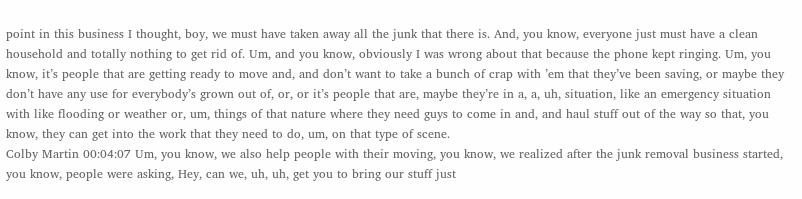point in this business I thought, boy, we must have taken away all the junk that there is. And, you know, everyone just must have a clean household and totally nothing to get rid of. Um, and you know, obviously I was wrong about that because the phone kept ringing. Um, you know, it’s people that are getting ready to move and, and don’t want to take a bunch of crap with ’em that they’ve been saving, or maybe they don’t have any use for everybody’s grown out of, or, or it’s people that are, maybe they’re in a, a, uh, situation, like an emergency situation with like flooding or weather or, um, things of that nature where they need guys to come in and, and haul stuff out of the way so that, you know, they can get into the work that they need to do, um, on that type of scene.
Colby Martin 00:04:07 Um, you know, we also help people with their moving, you know, we realized after the junk removal business started, you know, people were asking, Hey, can we, uh, uh, get you to bring our stuff just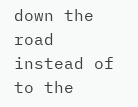down the road instead of to the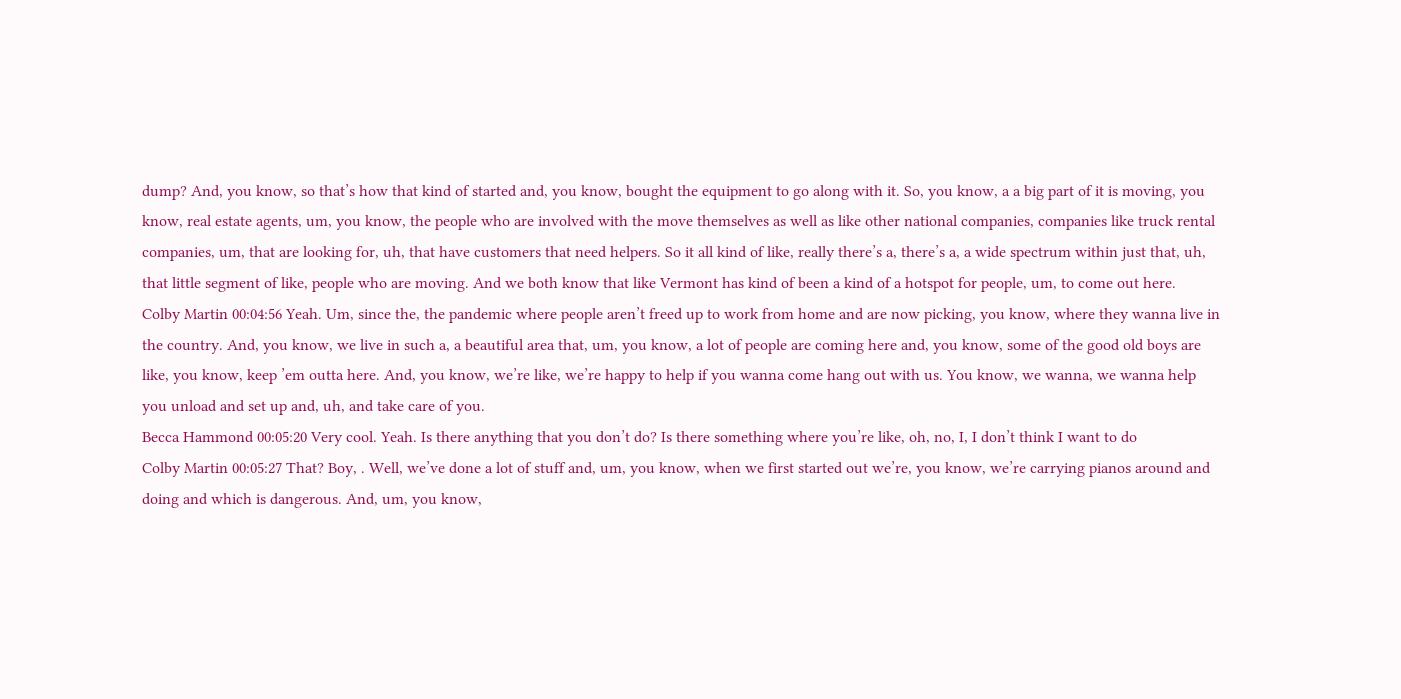dump? And, you know, so that’s how that kind of started and, you know, bought the equipment to go along with it. So, you know, a a big part of it is moving, you know, real estate agents, um, you know, the people who are involved with the move themselves as well as like other national companies, companies like truck rental companies, um, that are looking for, uh, that have customers that need helpers. So it all kind of like, really there’s a, there’s a, a wide spectrum within just that, uh, that little segment of like, people who are moving. And we both know that like Vermont has kind of been a kind of a hotspot for people, um, to come out here.
Colby Martin 00:04:56 Yeah. Um, since the, the pandemic where people aren’t freed up to work from home and are now picking, you know, where they wanna live in the country. And, you know, we live in such a, a beautiful area that, um, you know, a lot of people are coming here and, you know, some of the good old boys are like, you know, keep ’em outta here. And, you know, we’re like, we’re happy to help if you wanna come hang out with us. You know, we wanna, we wanna help you unload and set up and, uh, and take care of you.
Becca Hammond 00:05:20 Very cool. Yeah. Is there anything that you don’t do? Is there something where you’re like, oh, no, I, I don’t think I want to do
Colby Martin 00:05:27 That? Boy, . Well, we’ve done a lot of stuff and, um, you know, when we first started out we’re, you know, we’re carrying pianos around and doing and which is dangerous. And, um, you know,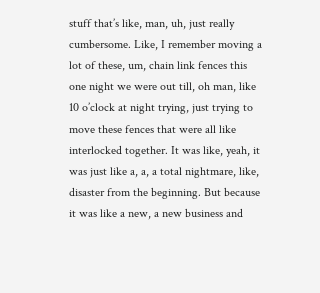stuff that’s like, man, uh, just really cumbersome. Like, I remember moving a lot of these, um, chain link fences this one night we were out till, oh man, like 10 o’clock at night trying, just trying to move these fences that were all like interlocked together. It was like, yeah, it was just like a, a, a total nightmare, like, disaster from the beginning. But because it was like a new, a new business and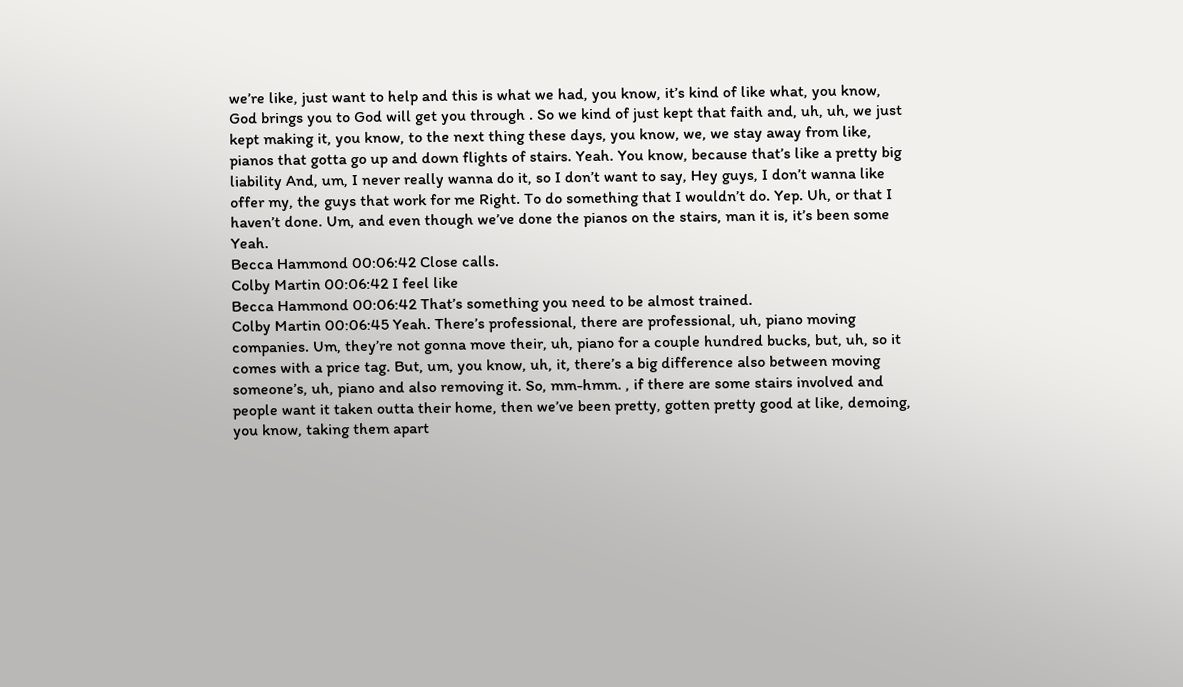we’re like, just want to help and this is what we had, you know, it’s kind of like what, you know, God brings you to God will get you through . So we kind of just kept that faith and, uh, uh, we just kept making it, you know, to the next thing these days, you know, we, we stay away from like, pianos that gotta go up and down flights of stairs. Yeah. You know, because that’s like a pretty big liability And, um, I never really wanna do it, so I don’t want to say, Hey guys, I don’t wanna like offer my, the guys that work for me Right. To do something that I wouldn’t do. Yep. Uh, or that I haven’t done. Um, and even though we’ve done the pianos on the stairs, man it is, it’s been some Yeah.
Becca Hammond 00:06:42 Close calls.
Colby Martin 00:06:42 I feel like
Becca Hammond 00:06:42 That’s something you need to be almost trained.
Colby Martin 00:06:45 Yeah. There’s professional, there are professional, uh, piano moving companies. Um, they’re not gonna move their, uh, piano for a couple hundred bucks, but, uh, so it comes with a price tag. But, um, you know, uh, it, there’s a big difference also between moving someone’s, uh, piano and also removing it. So, mm-hmm. , if there are some stairs involved and people want it taken outta their home, then we’ve been pretty, gotten pretty good at like, demoing, you know, taking them apart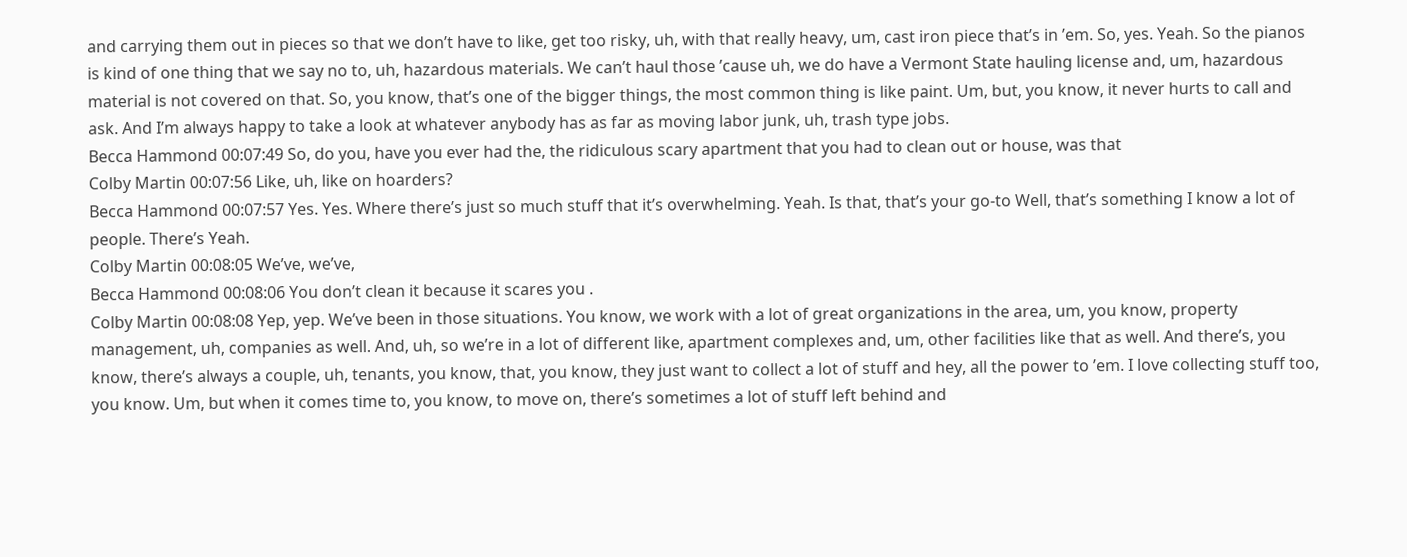and carrying them out in pieces so that we don’t have to like, get too risky, uh, with that really heavy, um, cast iron piece that’s in ’em. So, yes. Yeah. So the pianos is kind of one thing that we say no to, uh, hazardous materials. We can’t haul those ’cause uh, we do have a Vermont State hauling license and, um, hazardous material is not covered on that. So, you know, that’s one of the bigger things, the most common thing is like paint. Um, but, you know, it never hurts to call and ask. And I’m always happy to take a look at whatever anybody has as far as moving labor junk, uh, trash type jobs.
Becca Hammond 00:07:49 So, do you, have you ever had the, the ridiculous scary apartment that you had to clean out or house, was that
Colby Martin 00:07:56 Like, uh, like on hoarders?
Becca Hammond 00:07:57 Yes. Yes. Where there’s just so much stuff that it’s overwhelming. Yeah. Is that, that’s your go-to Well, that’s something I know a lot of people. There’s Yeah.
Colby Martin 00:08:05 We’ve, we’ve,
Becca Hammond 00:08:06 You don’t clean it because it scares you .
Colby Martin 00:08:08 Yep, yep. We’ve been in those situations. You know, we work with a lot of great organizations in the area, um, you know, property management, uh, companies as well. And, uh, so we’re in a lot of different like, apartment complexes and, um, other facilities like that as well. And there’s, you know, there’s always a couple, uh, tenants, you know, that, you know, they just want to collect a lot of stuff and hey, all the power to ’em. I love collecting stuff too, you know. Um, but when it comes time to, you know, to move on, there’s sometimes a lot of stuff left behind and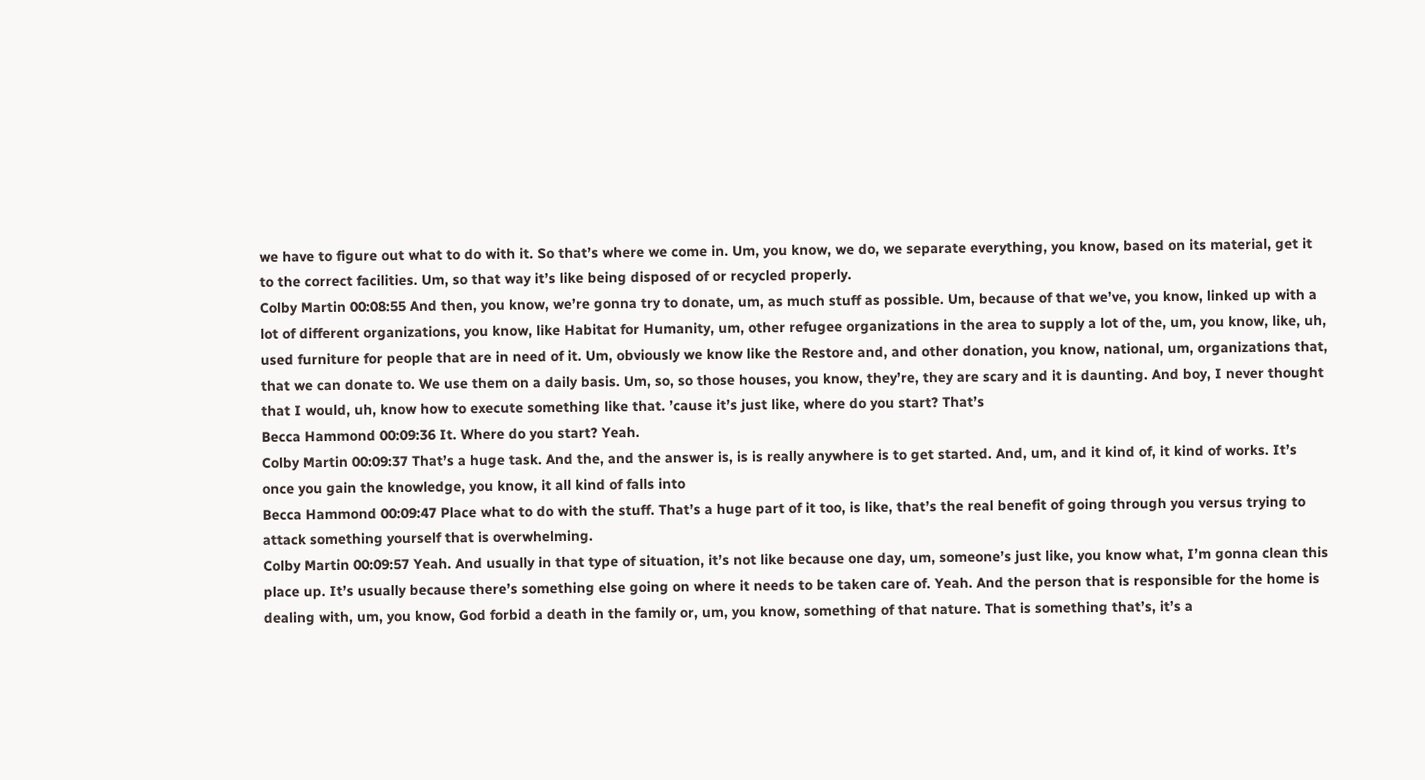we have to figure out what to do with it. So that’s where we come in. Um, you know, we do, we separate everything, you know, based on its material, get it to the correct facilities. Um, so that way it’s like being disposed of or recycled properly.
Colby Martin 00:08:55 And then, you know, we’re gonna try to donate, um, as much stuff as possible. Um, because of that we’ve, you know, linked up with a lot of different organizations, you know, like Habitat for Humanity, um, other refugee organizations in the area to supply a lot of the, um, you know, like, uh, used furniture for people that are in need of it. Um, obviously we know like the Restore and, and other donation, you know, national, um, organizations that, that we can donate to. We use them on a daily basis. Um, so, so those houses, you know, they’re, they are scary and it is daunting. And boy, I never thought that I would, uh, know how to execute something like that. ’cause it’s just like, where do you start? That’s
Becca Hammond 00:09:36 It. Where do you start? Yeah.
Colby Martin 00:09:37 That’s a huge task. And the, and the answer is, is is really anywhere is to get started. And, um, and it kind of, it kind of works. It’s once you gain the knowledge, you know, it all kind of falls into
Becca Hammond 00:09:47 Place what to do with the stuff. That’s a huge part of it too, is like, that’s the real benefit of going through you versus trying to attack something yourself that is overwhelming.
Colby Martin 00:09:57 Yeah. And usually in that type of situation, it’s not like because one day, um, someone’s just like, you know what, I’m gonna clean this place up. It’s usually because there’s something else going on where it needs to be taken care of. Yeah. And the person that is responsible for the home is dealing with, um, you know, God forbid a death in the family or, um, you know, something of that nature. That is something that’s, it’s a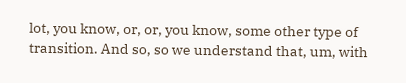lot, you know, or, or, you know, some other type of transition. And so, so we understand that, um, with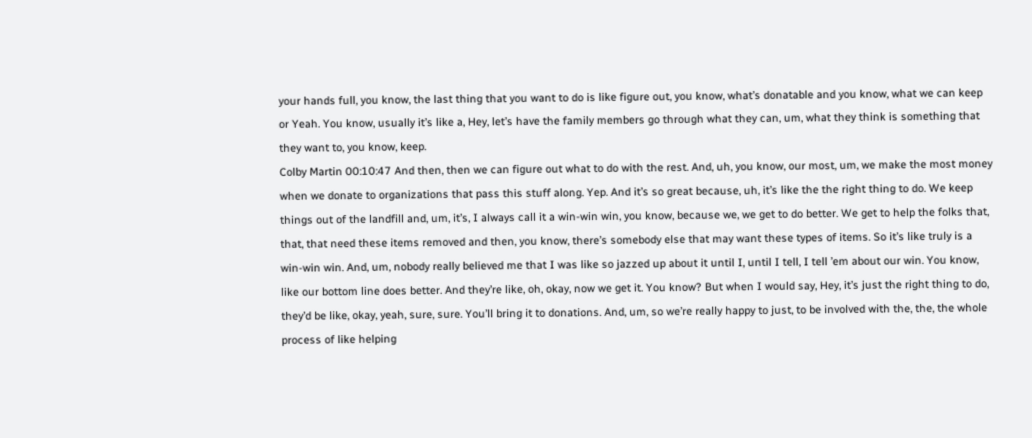your hands full, you know, the last thing that you want to do is like figure out, you know, what’s donatable and you know, what we can keep or Yeah. You know, usually it’s like a, Hey, let’s have the family members go through what they can, um, what they think is something that they want to, you know, keep.
Colby Martin 00:10:47 And then, then we can figure out what to do with the rest. And, uh, you know, our most, um, we make the most money when we donate to organizations that pass this stuff along. Yep. And it’s so great because, uh, it’s like the the right thing to do. We keep things out of the landfill and, um, it’s, I always call it a win-win win, you know, because we, we get to do better. We get to help the folks that, that, that need these items removed and then, you know, there’s somebody else that may want these types of items. So it’s like truly is a win-win win. And, um, nobody really believed me that I was like so jazzed up about it until I, until I tell, I tell ’em about our win. You know, like our bottom line does better. And they’re like, oh, okay, now we get it. You know? But when I would say, Hey, it’s just the right thing to do, they’d be like, okay, yeah, sure, sure. You’ll bring it to donations. And, um, so we’re really happy to just, to be involved with the, the, the whole process of like helping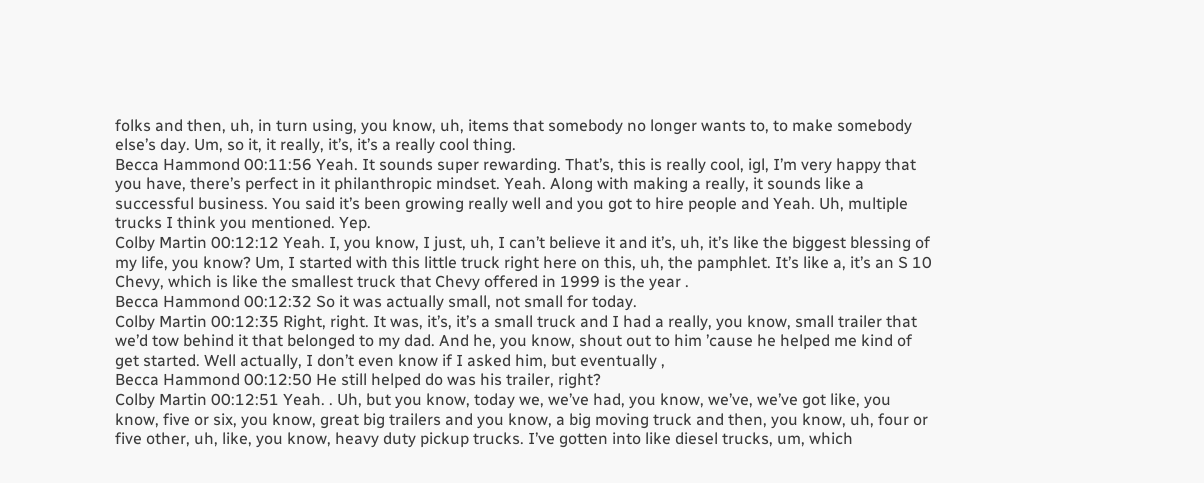folks and then, uh, in turn using, you know, uh, items that somebody no longer wants to, to make somebody else’s day. Um, so it, it really, it’s, it’s a really cool thing.
Becca Hammond 00:11:56 Yeah. It sounds super rewarding. That’s, this is really cool, igl, I’m very happy that you have, there’s perfect in it philanthropic mindset. Yeah. Along with making a really, it sounds like a successful business. You said it’s been growing really well and you got to hire people and Yeah. Uh, multiple trucks I think you mentioned. Yep.
Colby Martin 00:12:12 Yeah. I, you know, I just, uh, I can’t believe it and it’s, uh, it’s like the biggest blessing of my life, you know? Um, I started with this little truck right here on this, uh, the pamphlet. It’s like a, it’s an S 10 Chevy, which is like the smallest truck that Chevy offered in 1999 is the year .
Becca Hammond 00:12:32 So it was actually small, not small for today.
Colby Martin 00:12:35 Right, right. It was, it’s, it’s a small truck and I had a really, you know, small trailer that we’d tow behind it that belonged to my dad. And he, you know, shout out to him ’cause he helped me kind of get started. Well actually, I don’t even know if I asked him, but eventually ,
Becca Hammond 00:12:50 He still helped do was his trailer, right?
Colby Martin 00:12:51 Yeah. . Uh, but you know, today we, we’ve had, you know, we’ve, we’ve got like, you know, five or six, you know, great big trailers and you know, a big moving truck and then, you know, uh, four or five other, uh, like, you know, heavy duty pickup trucks. I’ve gotten into like diesel trucks, um, which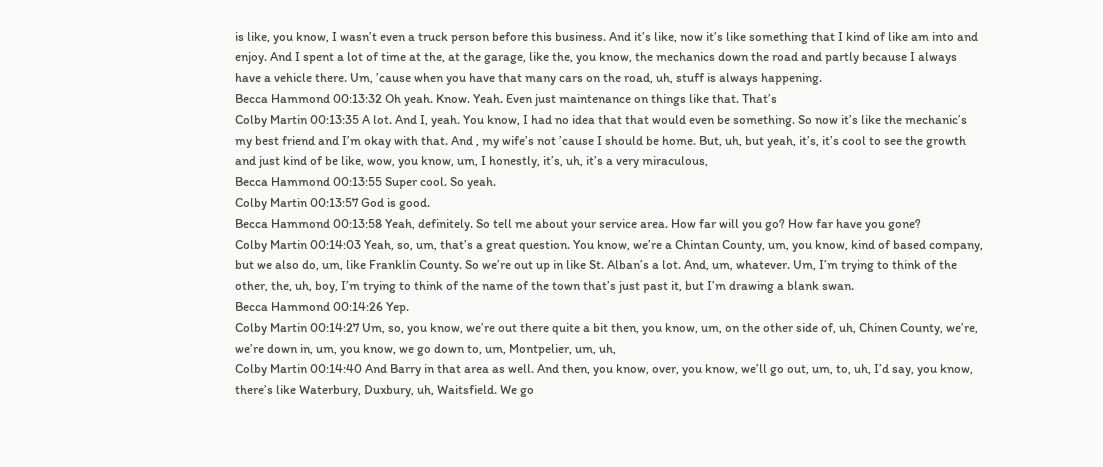is like, you know, I wasn’t even a truck person before this business. And it’s like, now it’s like something that I kind of like am into and enjoy. And I spent a lot of time at the, at the garage, like the, you know, the mechanics down the road and partly because I always have a vehicle there. Um, ’cause when you have that many cars on the road, uh, stuff is always happening.
Becca Hammond 00:13:32 Oh yeah. Know. Yeah. Even just maintenance on things like that. That’s
Colby Martin 00:13:35 A lot. And I, yeah. You know, I had no idea that that would even be something. So now it’s like the mechanic’s my best friend and I’m okay with that. And , my wife’s not ’cause I should be home. But, uh, but yeah, it’s, it’s cool to see the growth and just kind of be like, wow, you know, um, I honestly, it’s, uh, it’s a very miraculous,
Becca Hammond 00:13:55 Super cool. So yeah.
Colby Martin 00:13:57 God is good.
Becca Hammond 00:13:58 Yeah, definitely. So tell me about your service area. How far will you go? How far have you gone?
Colby Martin 00:14:03 Yeah, so, um, that’s a great question. You know, we’re a Chintan County, um, you know, kind of based company, but we also do, um, like Franklin County. So we’re out up in like St. Alban’s a lot. And, um, whatever. Um, I’m trying to think of the other, the, uh, boy, I’m trying to think of the name of the town that’s just past it, but I’m drawing a blank swan.
Becca Hammond 00:14:26 Yep.
Colby Martin 00:14:27 Um, so, you know, we’re out there quite a bit then, you know, um, on the other side of, uh, Chinen County, we’re, we’re down in, um, you know, we go down to, um, Montpelier, um, uh,
Colby Martin 00:14:40 And Barry in that area as well. And then, you know, over, you know, we’ll go out, um, to, uh, I’d say, you know, there’s like Waterbury, Duxbury, uh, Waitsfield. We go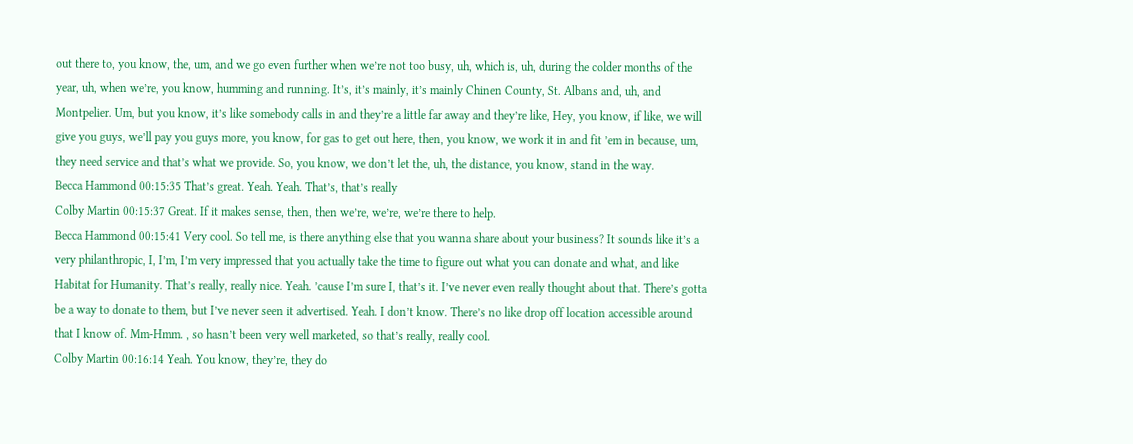out there to, you know, the, um, and we go even further when we’re not too busy, uh, which is, uh, during the colder months of the year, uh, when we’re, you know, humming and running. It’s, it’s mainly, it’s mainly Chinen County, St. Albans and, uh, and Montpelier. Um, but you know, it’s like somebody calls in and they’re a little far away and they’re like, Hey, you know, if like, we will give you guys, we’ll pay you guys more, you know, for gas to get out here, then, you know, we work it in and fit ’em in because, um, they need service and that’s what we provide. So, you know, we don’t let the, uh, the distance, you know, stand in the way.
Becca Hammond 00:15:35 That’s great. Yeah. Yeah. That’s, that’s really
Colby Martin 00:15:37 Great. If it makes sense, then, then we’re, we’re, we’re there to help.
Becca Hammond 00:15:41 Very cool. So tell me, is there anything else that you wanna share about your business? It sounds like it’s a very philanthropic, I, I’m, I’m very impressed that you actually take the time to figure out what you can donate and what, and like Habitat for Humanity. That’s really, really nice. Yeah. ’cause I’m sure I, that’s it. I’ve never even really thought about that. There’s gotta be a way to donate to them, but I’ve never seen it advertised. Yeah. I don’t know. There’s no like drop off location accessible around that I know of. Mm-Hmm. , so hasn’t been very well marketed, so that’s really, really cool.
Colby Martin 00:16:14 Yeah. You know, they’re, they do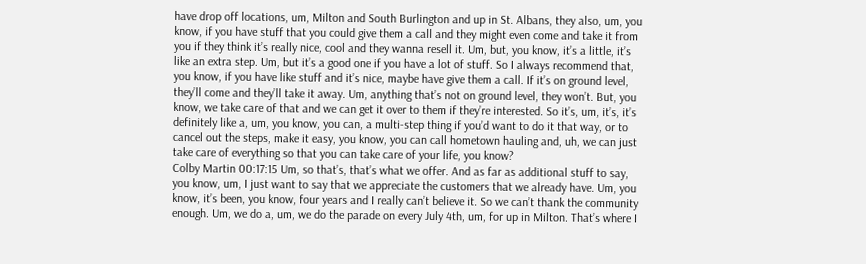have drop off locations, um, Milton and South Burlington and up in St. Albans, they also, um, you know, if you have stuff that you could give them a call and they might even come and take it from you if they think it’s really nice, cool and they wanna resell it. Um, but, you know, it’s a little, it’s like an extra step. Um, but it’s a good one if you have a lot of stuff. So I always recommend that, you know, if you have like stuff and it’s nice, maybe have give them a call. If it’s on ground level, they’ll come and they’ll take it away. Um, anything that’s not on ground level, they won’t. But, you know, we take care of that and we can get it over to them if they’re interested. So it’s, um, it’s, it’s definitely like a, um, you know, you can, a multi-step thing if you’d want to do it that way, or to cancel out the steps, make it easy, you know, you can call hometown hauling and, uh, we can just take care of everything so that you can take care of your life, you know?
Colby Martin 00:17:15 Um, so that’s, that’s what we offer. And as far as additional stuff to say, you know, um, I just want to say that we appreciate the customers that we already have. Um, you know, it’s been, you know, four years and I really can’t believe it. So we can’t thank the community enough. Um, we do a, um, we do the parade on every July 4th, um, for up in Milton. That’s where I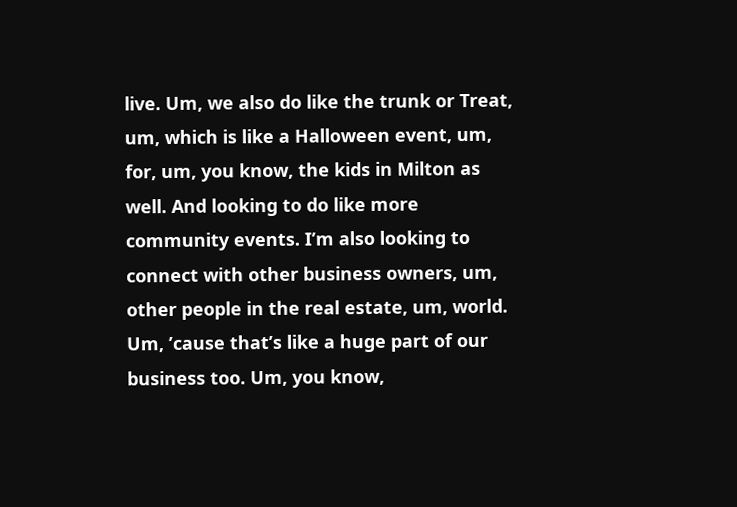live. Um, we also do like the trunk or Treat, um, which is like a Halloween event, um, for, um, you know, the kids in Milton as well. And looking to do like more community events. I’m also looking to connect with other business owners, um, other people in the real estate, um, world. Um, ’cause that’s like a huge part of our business too. Um, you know,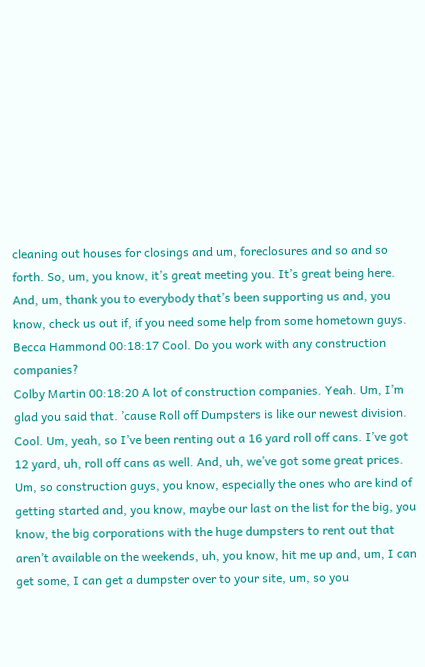cleaning out houses for closings and um, foreclosures and so and so forth. So, um, you know, it’s great meeting you. It’s great being here. And, um, thank you to everybody that’s been supporting us and, you know, check us out if, if you need some help from some hometown guys.
Becca Hammond 00:18:17 Cool. Do you work with any construction companies?
Colby Martin 00:18:20 A lot of construction companies. Yeah. Um, I’m glad you said that. ’cause Roll off Dumpsters is like our newest division. Cool. Um, yeah, so I’ve been renting out a 16 yard roll off cans. I’ve got 12 yard, uh, roll off cans as well. And, uh, we’ve got some great prices. Um, so construction guys, you know, especially the ones who are kind of getting started and, you know, maybe our last on the list for the big, you know, the big corporations with the huge dumpsters to rent out that aren’t available on the weekends, uh, you know, hit me up and, um, I can get some, I can get a dumpster over to your site, um, so you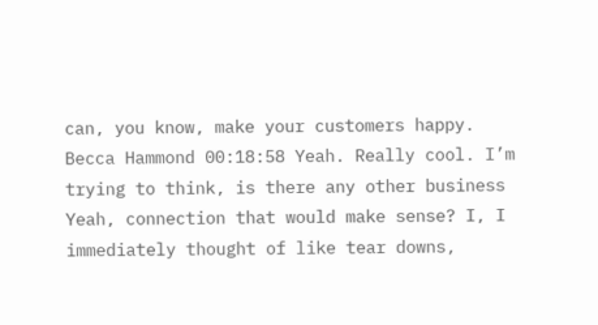can, you know, make your customers happy.
Becca Hammond 00:18:58 Yeah. Really cool. I’m trying to think, is there any other business Yeah, connection that would make sense? I, I immediately thought of like tear downs,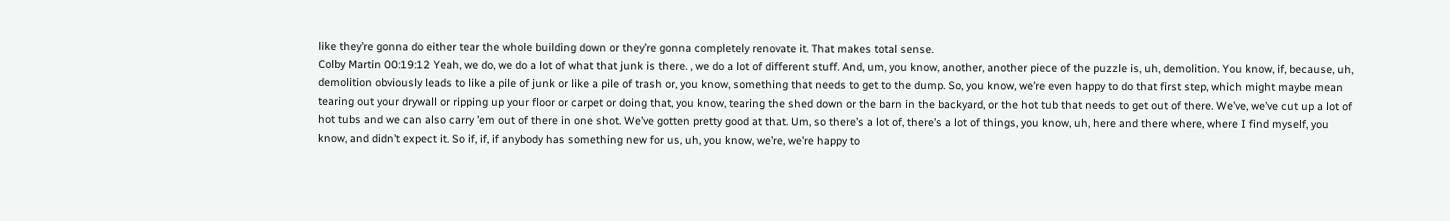like they’re gonna do either tear the whole building down or they’re gonna completely renovate it. That makes total sense.
Colby Martin 00:19:12 Yeah, we do, we do a lot of what that junk is there. , we do a lot of different stuff. And, um, you know, another, another piece of the puzzle is, uh, demolition. You know, if, because, uh, demolition obviously leads to like a pile of junk or like a pile of trash or, you know, something that needs to get to the dump. So, you know, we’re even happy to do that first step, which might maybe mean tearing out your drywall or ripping up your floor or carpet or doing that, you know, tearing the shed down or the barn in the backyard, or the hot tub that needs to get out of there. We’ve, we’ve cut up a lot of hot tubs and we can also carry ’em out of there in one shot. We’ve gotten pretty good at that. Um, so there’s a lot of, there’s a lot of things, you know, uh, here and there where, where I find myself, you know, and didn’t expect it. So if, if, if anybody has something new for us, uh, you know, we’re, we’re happy to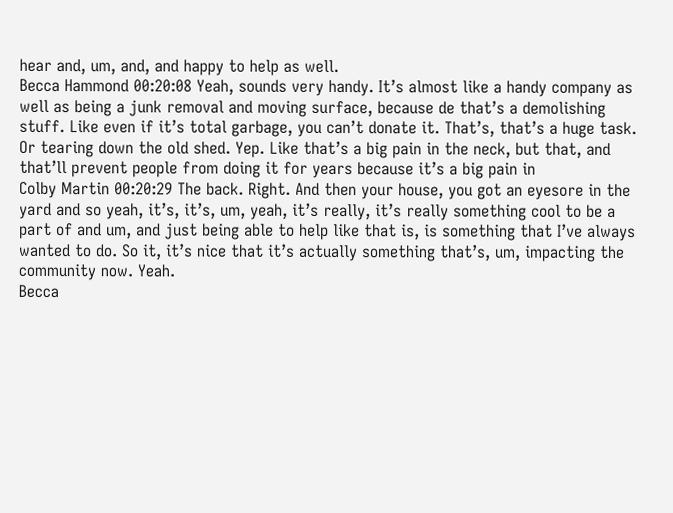hear and, um, and, and happy to help as well.
Becca Hammond 00:20:08 Yeah, sounds very handy. It’s almost like a handy company as well as being a junk removal and moving surface, because de that’s a demolishing stuff. Like even if it’s total garbage, you can’t donate it. That’s, that’s a huge task. Or tearing down the old shed. Yep. Like that’s a big pain in the neck, but that, and that’ll prevent people from doing it for years because it’s a big pain in
Colby Martin 00:20:29 The back. Right. And then your house, you got an eyesore in the yard and so yeah, it’s, it’s, um, yeah, it’s really, it’s really something cool to be a part of and um, and just being able to help like that is, is something that I’ve always wanted to do. So it, it’s nice that it’s actually something that’s, um, impacting the community now. Yeah.
Becca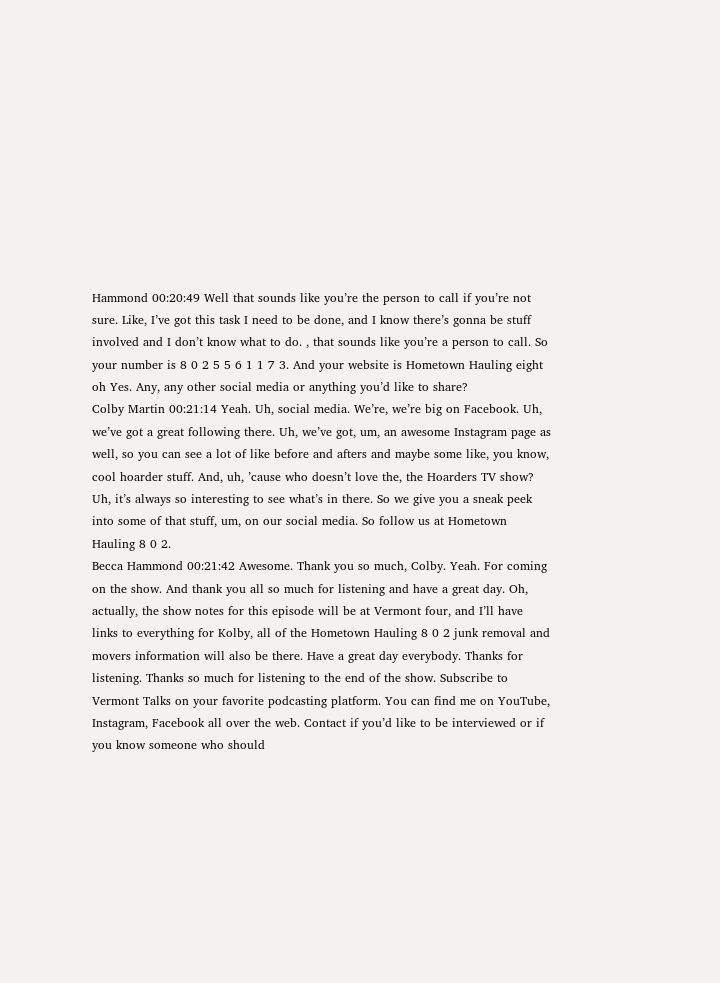Hammond 00:20:49 Well that sounds like you’re the person to call if you’re not sure. Like, I’ve got this task I need to be done, and I know there’s gonna be stuff involved and I don’t know what to do. , that sounds like you’re a person to call. So your number is 8 0 2 5 5 6 1 1 7 3. And your website is Hometown Hauling eight oh Yes. Any, any other social media or anything you’d like to share?
Colby Martin 00:21:14 Yeah. Uh, social media. We’re, we’re big on Facebook. Uh, we’ve got a great following there. Uh, we’ve got, um, an awesome Instagram page as well, so you can see a lot of like before and afters and maybe some like, you know, cool hoarder stuff. And, uh, ’cause who doesn’t love the, the Hoarders TV show? Uh, it’s always so interesting to see what’s in there. So we give you a sneak peek into some of that stuff, um, on our social media. So follow us at Hometown Hauling 8 0 2.
Becca Hammond 00:21:42 Awesome. Thank you so much, Colby. Yeah. For coming on the show. And thank you all so much for listening and have a great day. Oh, actually, the show notes for this episode will be at Vermont four, and I’ll have links to everything for Kolby, all of the Hometown Hauling 8 0 2 junk removal and movers information will also be there. Have a great day everybody. Thanks for listening. Thanks so much for listening to the end of the show. Subscribe to Vermont Talks on your favorite podcasting platform. You can find me on YouTube, Instagram, Facebook all over the web. Contact if you’d like to be interviewed or if you know someone who should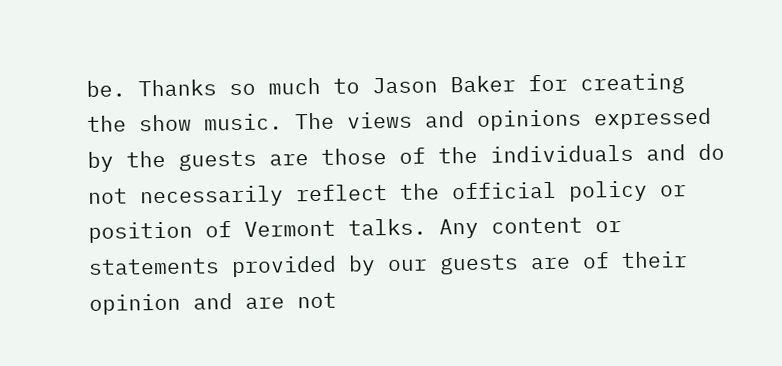be. Thanks so much to Jason Baker for creating the show music. The views and opinions expressed by the guests are those of the individuals and do not necessarily reflect the official policy or position of Vermont talks. Any content or statements provided by our guests are of their opinion and are not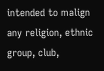intended to malign any religion, ethnic group, club,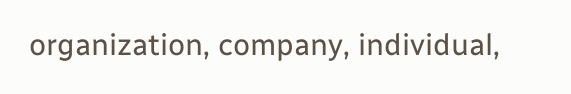organization, company, individual,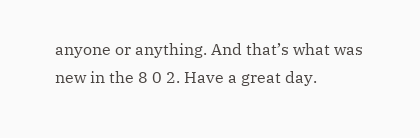anyone or anything. And that’s what was new in the 8 0 2. Have a great day.